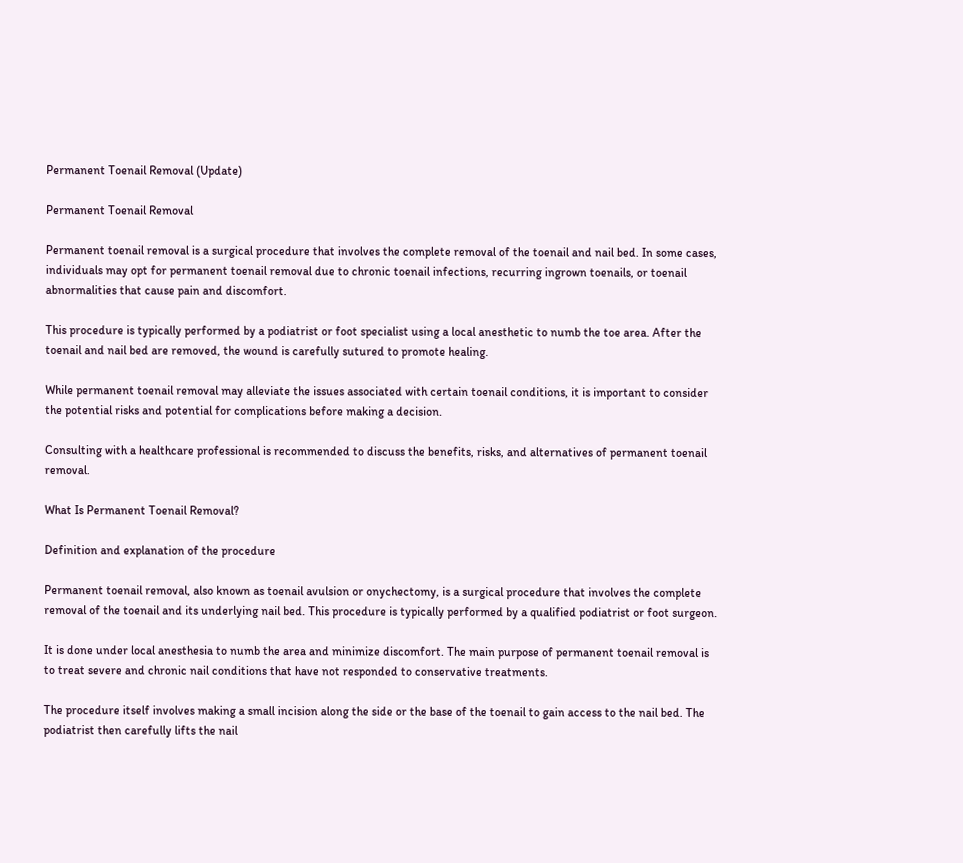Permanent Toenail Removal (Update)

Permanent Toenail Removal

Permanent toenail removal is a surgical procedure that involves the complete removal of the toenail and nail bed. In some cases, individuals may opt for permanent toenail removal due to chronic toenail infections, recurring ingrown toenails, or toenail abnormalities that cause pain and discomfort.

This procedure is typically performed by a podiatrist or foot specialist using a local anesthetic to numb the toe area. After the toenail and nail bed are removed, the wound is carefully sutured to promote healing.

While permanent toenail removal may alleviate the issues associated with certain toenail conditions, it is important to consider the potential risks and potential for complications before making a decision.

Consulting with a healthcare professional is recommended to discuss the benefits, risks, and alternatives of permanent toenail removal.

What Is Permanent Toenail Removal?

Definition and explanation of the procedure

Permanent toenail removal, also known as toenail avulsion or onychectomy, is a surgical procedure that involves the complete removal of the toenail and its underlying nail bed. This procedure is typically performed by a qualified podiatrist or foot surgeon.

It is done under local anesthesia to numb the area and minimize discomfort. The main purpose of permanent toenail removal is to treat severe and chronic nail conditions that have not responded to conservative treatments.

The procedure itself involves making a small incision along the side or the base of the toenail to gain access to the nail bed. The podiatrist then carefully lifts the nail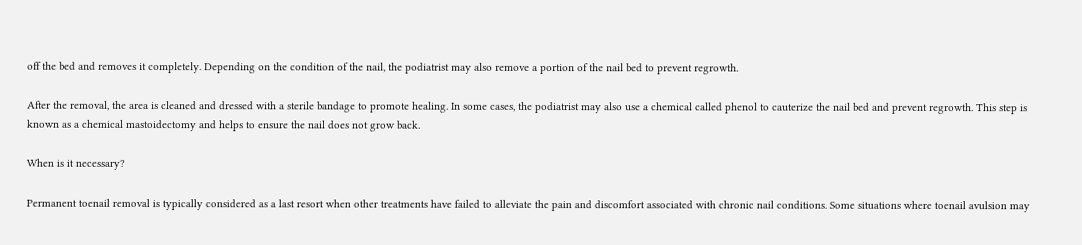off the bed and removes it completely. Depending on the condition of the nail, the podiatrist may also remove a portion of the nail bed to prevent regrowth.

After the removal, the area is cleaned and dressed with a sterile bandage to promote healing. In some cases, the podiatrist may also use a chemical called phenol to cauterize the nail bed and prevent regrowth. This step is known as a chemical mastoidectomy and helps to ensure the nail does not grow back.

When is it necessary?

Permanent toenail removal is typically considered as a last resort when other treatments have failed to alleviate the pain and discomfort associated with chronic nail conditions. Some situations where toenail avulsion may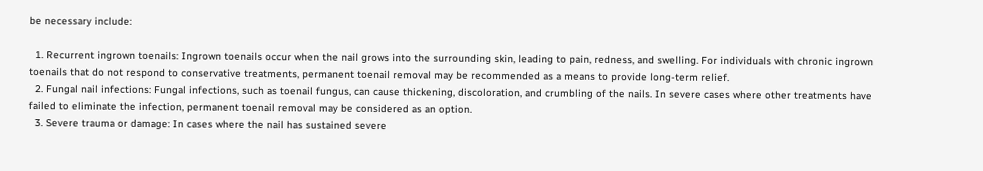be necessary include:

  1. Recurrent ingrown toenails: Ingrown toenails occur when the nail grows into the surrounding skin, leading to pain, redness, and swelling. For individuals with chronic ingrown toenails that do not respond to conservative treatments, permanent toenail removal may be recommended as a means to provide long-term relief.
  2. Fungal nail infections: Fungal infections, such as toenail fungus, can cause thickening, discoloration, and crumbling of the nails. In severe cases where other treatments have failed to eliminate the infection, permanent toenail removal may be considered as an option.
  3. Severe trauma or damage: In cases where the nail has sustained severe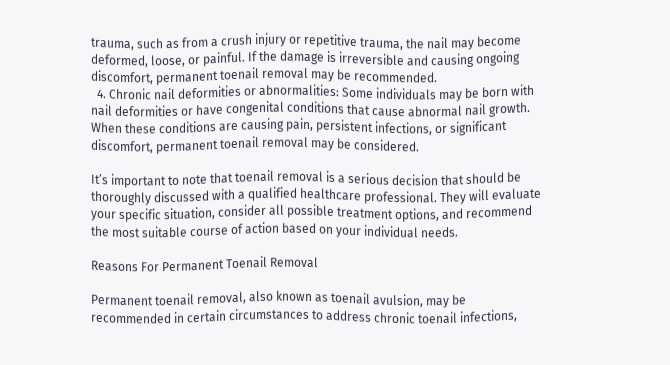trauma, such as from a crush injury or repetitive trauma, the nail may become deformed, loose, or painful. If the damage is irreversible and causing ongoing discomfort, permanent toenail removal may be recommended.
  4. Chronic nail deformities or abnormalities: Some individuals may be born with nail deformities or have congenital conditions that cause abnormal nail growth. When these conditions are causing pain, persistent infections, or significant discomfort, permanent toenail removal may be considered.

It’s important to note that toenail removal is a serious decision that should be thoroughly discussed with a qualified healthcare professional. They will evaluate your specific situation, consider all possible treatment options, and recommend the most suitable course of action based on your individual needs.

Reasons For Permanent Toenail Removal

Permanent toenail removal, also known as toenail avulsion, may be recommended in certain circumstances to address chronic toenail infections,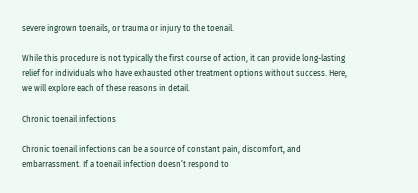severe ingrown toenails, or trauma or injury to the toenail.

While this procedure is not typically the first course of action, it can provide long-lasting relief for individuals who have exhausted other treatment options without success. Here, we will explore each of these reasons in detail.

Chronic toenail infections

Chronic toenail infections can be a source of constant pain, discomfort, and embarrassment. If a toenail infection doesn’t respond to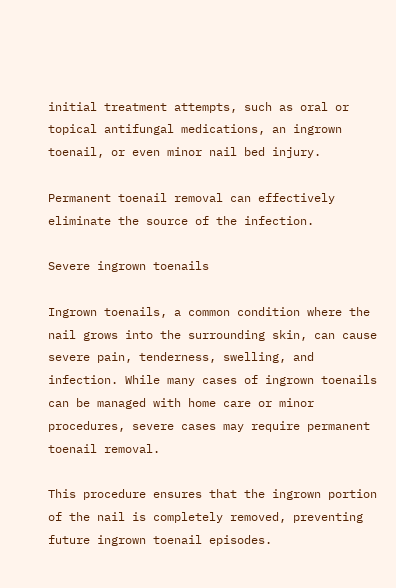initial treatment attempts, such as oral or topical antifungal medications, an ingrown toenail, or even minor nail bed injury.

Permanent toenail removal can effectively eliminate the source of the infection.

Severe ingrown toenails

Ingrown toenails, a common condition where the nail grows into the surrounding skin, can cause severe pain, tenderness, swelling, and infection. While many cases of ingrown toenails can be managed with home care or minor procedures, severe cases may require permanent toenail removal.

This procedure ensures that the ingrown portion of the nail is completely removed, preventing future ingrown toenail episodes.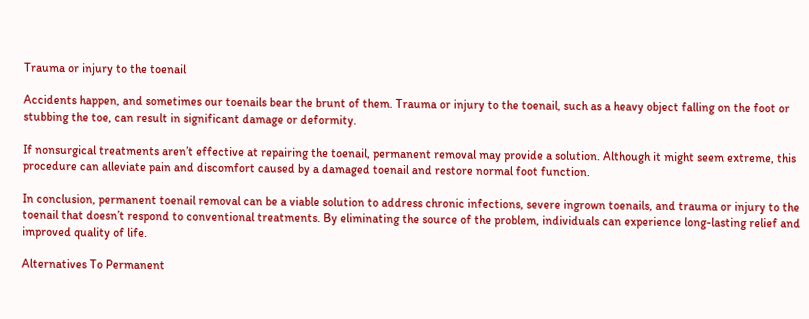Trauma or injury to the toenail

Accidents happen, and sometimes our toenails bear the brunt of them. Trauma or injury to the toenail, such as a heavy object falling on the foot or stubbing the toe, can result in significant damage or deformity.

If nonsurgical treatments aren’t effective at repairing the toenail, permanent removal may provide a solution. Although it might seem extreme, this procedure can alleviate pain and discomfort caused by a damaged toenail and restore normal foot function.

In conclusion, permanent toenail removal can be a viable solution to address chronic infections, severe ingrown toenails, and trauma or injury to the toenail that doesn’t respond to conventional treatments. By eliminating the source of the problem, individuals can experience long-lasting relief and improved quality of life.

Alternatives To Permanent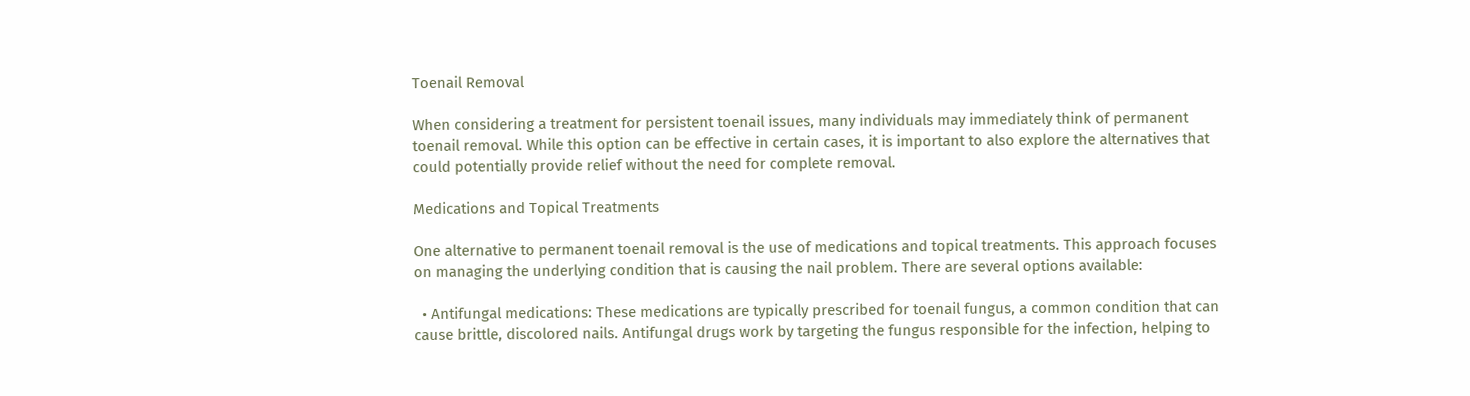Toenail Removal

When considering a treatment for persistent toenail issues, many individuals may immediately think of permanent toenail removal. While this option can be effective in certain cases, it is important to also explore the alternatives that could potentially provide relief without the need for complete removal.

Medications and Topical Treatments

One alternative to permanent toenail removal is the use of medications and topical treatments. This approach focuses on managing the underlying condition that is causing the nail problem. There are several options available:

  • Antifungal medications: These medications are typically prescribed for toenail fungus, a common condition that can cause brittle, discolored nails. Antifungal drugs work by targeting the fungus responsible for the infection, helping to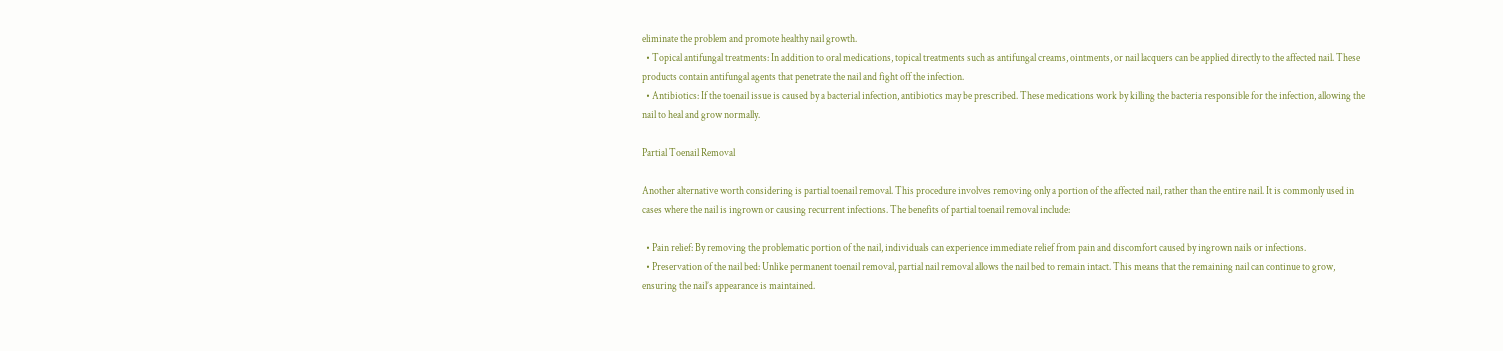eliminate the problem and promote healthy nail growth.
  • Topical antifungal treatments: In addition to oral medications, topical treatments such as antifungal creams, ointments, or nail lacquers can be applied directly to the affected nail. These products contain antifungal agents that penetrate the nail and fight off the infection.
  • Antibiotics: If the toenail issue is caused by a bacterial infection, antibiotics may be prescribed. These medications work by killing the bacteria responsible for the infection, allowing the nail to heal and grow normally.

Partial Toenail Removal

Another alternative worth considering is partial toenail removal. This procedure involves removing only a portion of the affected nail, rather than the entire nail. It is commonly used in cases where the nail is ingrown or causing recurrent infections. The benefits of partial toenail removal include:

  • Pain relief: By removing the problematic portion of the nail, individuals can experience immediate relief from pain and discomfort caused by ingrown nails or infections.
  • Preservation of the nail bed: Unlike permanent toenail removal, partial nail removal allows the nail bed to remain intact. This means that the remaining nail can continue to grow, ensuring the nail’s appearance is maintained.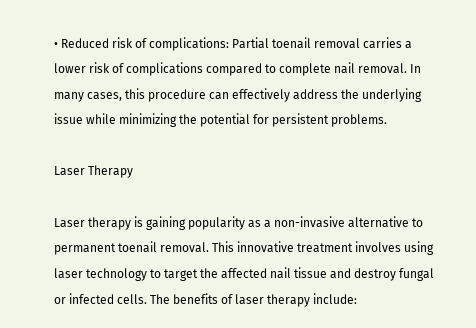• Reduced risk of complications: Partial toenail removal carries a lower risk of complications compared to complete nail removal. In many cases, this procedure can effectively address the underlying issue while minimizing the potential for persistent problems.

Laser Therapy

Laser therapy is gaining popularity as a non-invasive alternative to permanent toenail removal. This innovative treatment involves using laser technology to target the affected nail tissue and destroy fungal or infected cells. The benefits of laser therapy include: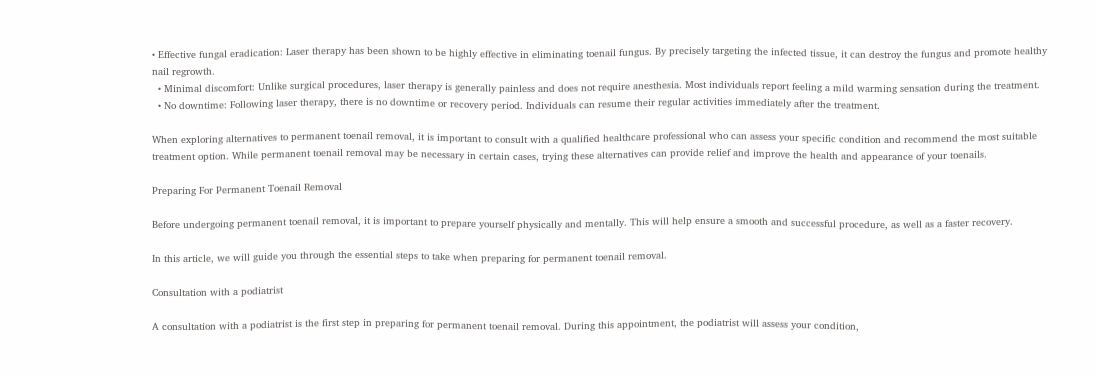• Effective fungal eradication: Laser therapy has been shown to be highly effective in eliminating toenail fungus. By precisely targeting the infected tissue, it can destroy the fungus and promote healthy nail regrowth.
  • Minimal discomfort: Unlike surgical procedures, laser therapy is generally painless and does not require anesthesia. Most individuals report feeling a mild warming sensation during the treatment.
  • No downtime: Following laser therapy, there is no downtime or recovery period. Individuals can resume their regular activities immediately after the treatment.

When exploring alternatives to permanent toenail removal, it is important to consult with a qualified healthcare professional who can assess your specific condition and recommend the most suitable treatment option. While permanent toenail removal may be necessary in certain cases, trying these alternatives can provide relief and improve the health and appearance of your toenails.

Preparing For Permanent Toenail Removal

Before undergoing permanent toenail removal, it is important to prepare yourself physically and mentally. This will help ensure a smooth and successful procedure, as well as a faster recovery.

In this article, we will guide you through the essential steps to take when preparing for permanent toenail removal.

Consultation with a podiatrist

A consultation with a podiatrist is the first step in preparing for permanent toenail removal. During this appointment, the podiatrist will assess your condition,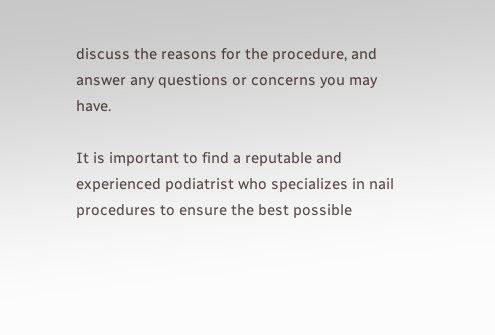discuss the reasons for the procedure, and answer any questions or concerns you may have.

It is important to find a reputable and experienced podiatrist who specializes in nail procedures to ensure the best possible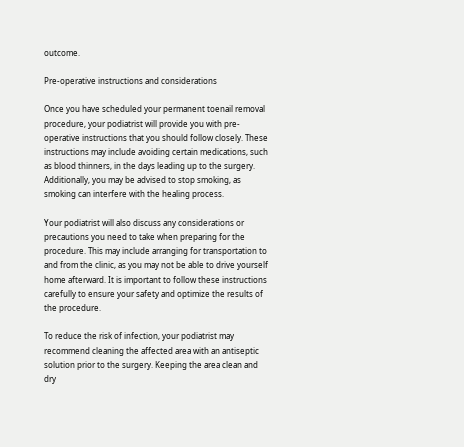outcome.

Pre-operative instructions and considerations

Once you have scheduled your permanent toenail removal procedure, your podiatrist will provide you with pre-operative instructions that you should follow closely. These instructions may include avoiding certain medications, such as blood thinners, in the days leading up to the surgery. Additionally, you may be advised to stop smoking, as smoking can interfere with the healing process.

Your podiatrist will also discuss any considerations or precautions you need to take when preparing for the procedure. This may include arranging for transportation to and from the clinic, as you may not be able to drive yourself home afterward. It is important to follow these instructions carefully to ensure your safety and optimize the results of the procedure.

To reduce the risk of infection, your podiatrist may recommend cleaning the affected area with an antiseptic solution prior to the surgery. Keeping the area clean and dry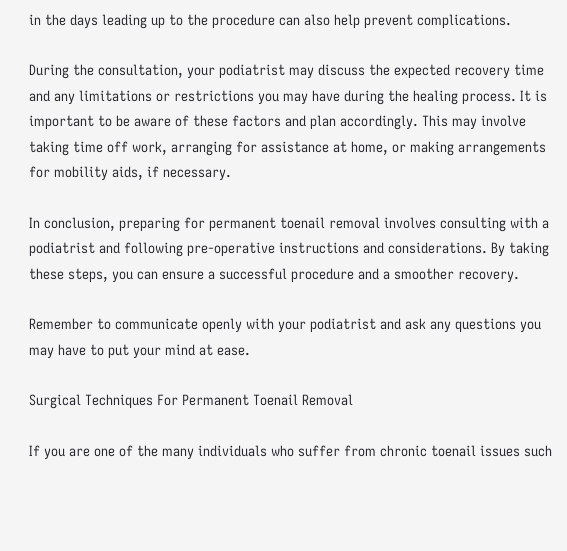in the days leading up to the procedure can also help prevent complications.

During the consultation, your podiatrist may discuss the expected recovery time and any limitations or restrictions you may have during the healing process. It is important to be aware of these factors and plan accordingly. This may involve taking time off work, arranging for assistance at home, or making arrangements for mobility aids, if necessary.

In conclusion, preparing for permanent toenail removal involves consulting with a podiatrist and following pre-operative instructions and considerations. By taking these steps, you can ensure a successful procedure and a smoother recovery.

Remember to communicate openly with your podiatrist and ask any questions you may have to put your mind at ease.

Surgical Techniques For Permanent Toenail Removal

If you are one of the many individuals who suffer from chronic toenail issues such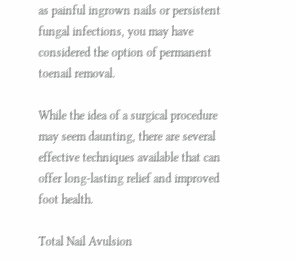as painful ingrown nails or persistent fungal infections, you may have considered the option of permanent toenail removal.

While the idea of a surgical procedure may seem daunting, there are several effective techniques available that can offer long-lasting relief and improved foot health.

Total Nail Avulsion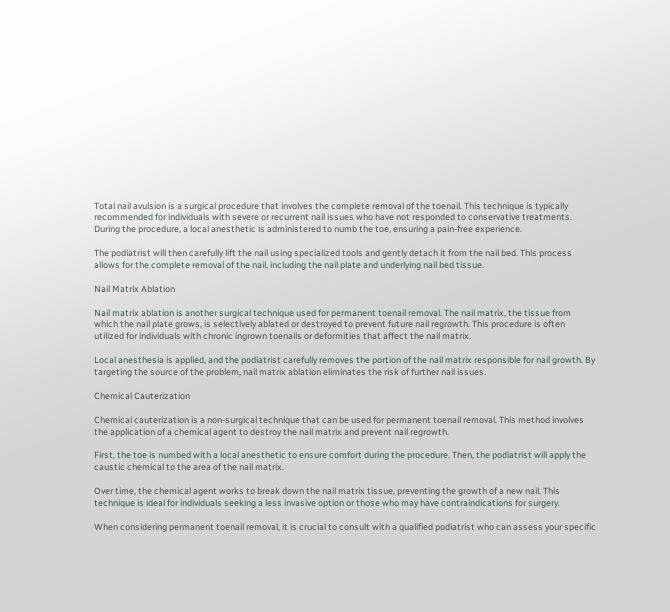Total nail avulsion is a surgical procedure that involves the complete removal of the toenail. This technique is typically recommended for individuals with severe or recurrent nail issues who have not responded to conservative treatments. During the procedure, a local anesthetic is administered to numb the toe, ensuring a pain-free experience.

The podiatrist will then carefully lift the nail using specialized tools and gently detach it from the nail bed. This process allows for the complete removal of the nail, including the nail plate and underlying nail bed tissue.

Nail Matrix Ablation

Nail matrix ablation is another surgical technique used for permanent toenail removal. The nail matrix, the tissue from which the nail plate grows, is selectively ablated or destroyed to prevent future nail regrowth. This procedure is often utilized for individuals with chronic ingrown toenails or deformities that affect the nail matrix.

Local anesthesia is applied, and the podiatrist carefully removes the portion of the nail matrix responsible for nail growth. By targeting the source of the problem, nail matrix ablation eliminates the risk of further nail issues.

Chemical Cauterization

Chemical cauterization is a non-surgical technique that can be used for permanent toenail removal. This method involves the application of a chemical agent to destroy the nail matrix and prevent nail regrowth.

First, the toe is numbed with a local anesthetic to ensure comfort during the procedure. Then, the podiatrist will apply the caustic chemical to the area of the nail matrix.

Over time, the chemical agent works to break down the nail matrix tissue, preventing the growth of a new nail. This technique is ideal for individuals seeking a less invasive option or those who may have contraindications for surgery.

When considering permanent toenail removal, it is crucial to consult with a qualified podiatrist who can assess your specific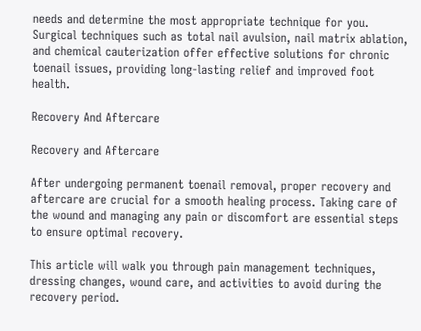needs and determine the most appropriate technique for you. Surgical techniques such as total nail avulsion, nail matrix ablation, and chemical cauterization offer effective solutions for chronic toenail issues, providing long-lasting relief and improved foot health.

Recovery And Aftercare

Recovery and Aftercare

After undergoing permanent toenail removal, proper recovery and aftercare are crucial for a smooth healing process. Taking care of the wound and managing any pain or discomfort are essential steps to ensure optimal recovery.

This article will walk you through pain management techniques, dressing changes, wound care, and activities to avoid during the recovery period.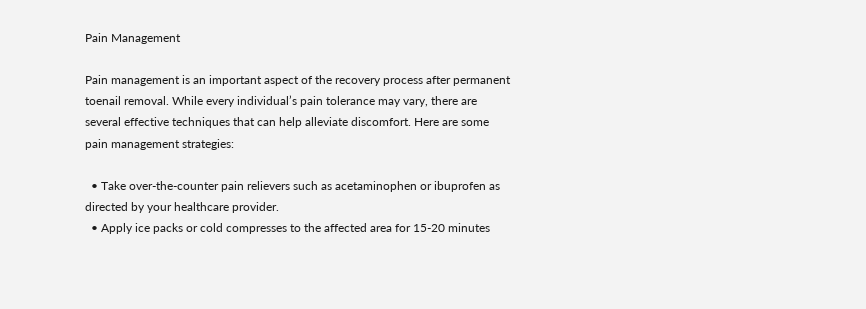Pain Management

Pain management is an important aspect of the recovery process after permanent toenail removal. While every individual’s pain tolerance may vary, there are several effective techniques that can help alleviate discomfort. Here are some pain management strategies:

  • Take over-the-counter pain relievers such as acetaminophen or ibuprofen as directed by your healthcare provider.
  • Apply ice packs or cold compresses to the affected area for 15-20 minutes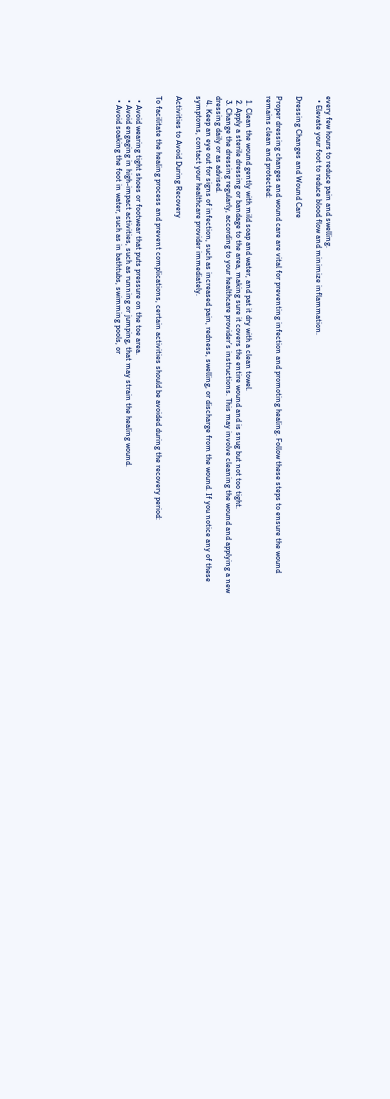every few hours to reduce pain and swelling.
  • Elevate your foot to reduce blood flow and minimize inflammation.

Dressing Changes and Wound Care

Proper dressing changes and wound care are vital for preventing infection and promoting healing. Follow these steps to ensure the wound remains clean and protected:

  1. Clean the wound gently with mild soap and water, and pat it dry with a clean towel.
  2. Apply a sterile dressing or bandage to the area, making sure it covers the entire wound and is snug but not too tight.
  3. Change the dressing regularly, according to your healthcare provider’s instructions. This may involve cleaning the wound and applying a new dressing daily or as advised.
  4. Keep an eye out for signs of infection, such as increased pain, redness, swelling, or discharge from the wound. If you notice any of these symptoms, contact your healthcare provider immediately.

Activities to Avoid During Recovery

To facilitate the healing process and prevent complications, certain activities should be avoided during the recovery period:

  • Avoid wearing tight shoes or footwear that puts pressure on the toe area.
  • Avoid engaging in high-impact activities, such as running or jumping, that may strain the healing wound.
  • Avoid soaking the foot in water, such as in bathtubs, swimming pools, or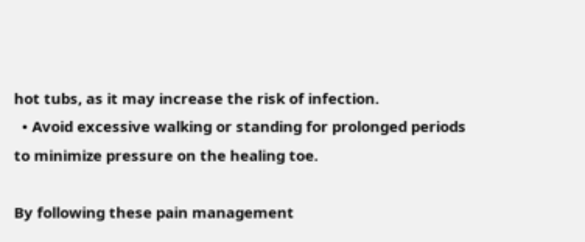hot tubs, as it may increase the risk of infection.
  • Avoid excessive walking or standing for prolonged periods to minimize pressure on the healing toe.

By following these pain management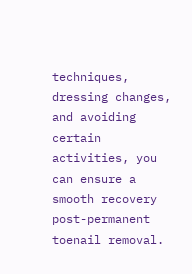techniques, dressing changes, and avoiding certain activities, you can ensure a smooth recovery post-permanent toenail removal.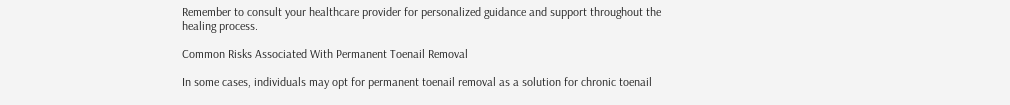Remember to consult your healthcare provider for personalized guidance and support throughout the healing process.

Common Risks Associated With Permanent Toenail Removal

In some cases, individuals may opt for permanent toenail removal as a solution for chronic toenail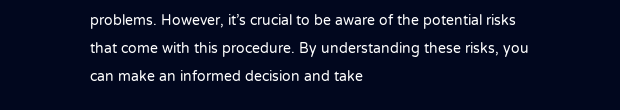problems. However, it’s crucial to be aware of the potential risks that come with this procedure. By understanding these risks, you can make an informed decision and take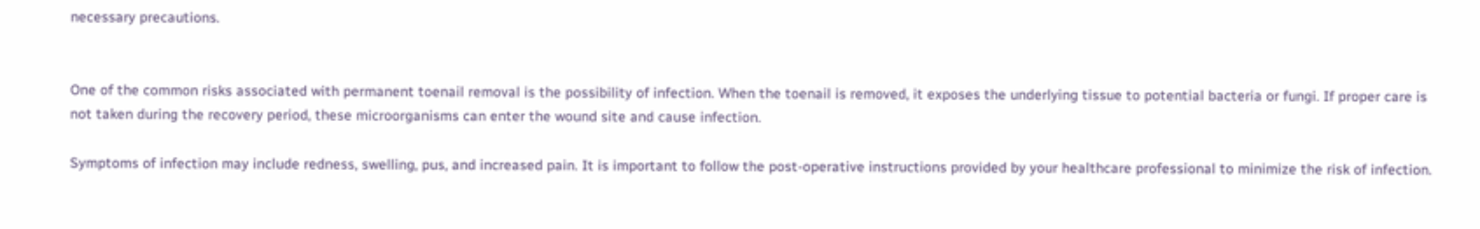necessary precautions.


One of the common risks associated with permanent toenail removal is the possibility of infection. When the toenail is removed, it exposes the underlying tissue to potential bacteria or fungi. If proper care is not taken during the recovery period, these microorganisms can enter the wound site and cause infection.

Symptoms of infection may include redness, swelling, pus, and increased pain. It is important to follow the post-operative instructions provided by your healthcare professional to minimize the risk of infection.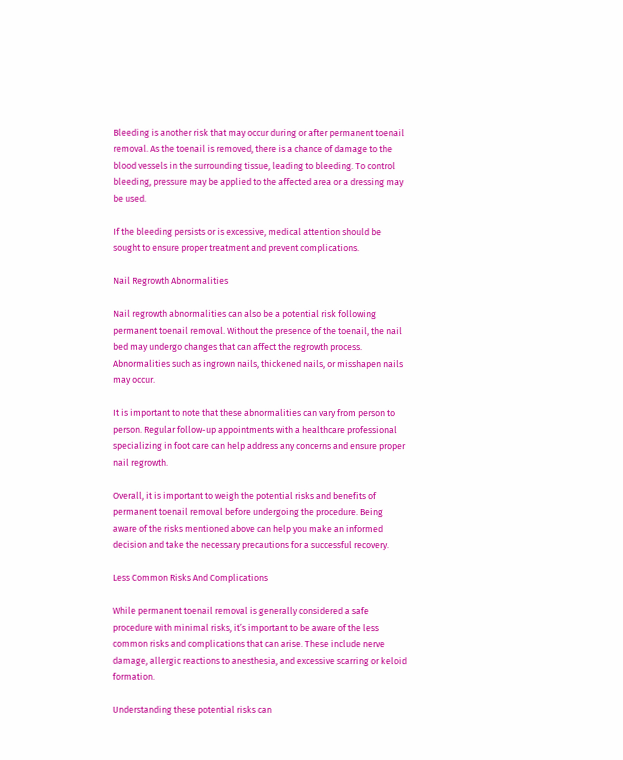Bleeding is another risk that may occur during or after permanent toenail removal. As the toenail is removed, there is a chance of damage to the blood vessels in the surrounding tissue, leading to bleeding. To control bleeding, pressure may be applied to the affected area or a dressing may be used.

If the bleeding persists or is excessive, medical attention should be sought to ensure proper treatment and prevent complications.

Nail Regrowth Abnormalities

Nail regrowth abnormalities can also be a potential risk following permanent toenail removal. Without the presence of the toenail, the nail bed may undergo changes that can affect the regrowth process. Abnormalities such as ingrown nails, thickened nails, or misshapen nails may occur.

It is important to note that these abnormalities can vary from person to person. Regular follow-up appointments with a healthcare professional specializing in foot care can help address any concerns and ensure proper nail regrowth.

Overall, it is important to weigh the potential risks and benefits of permanent toenail removal before undergoing the procedure. Being aware of the risks mentioned above can help you make an informed decision and take the necessary precautions for a successful recovery.

Less Common Risks And Complications

While permanent toenail removal is generally considered a safe procedure with minimal risks, it’s important to be aware of the less common risks and complications that can arise. These include nerve damage, allergic reactions to anesthesia, and excessive scarring or keloid formation.

Understanding these potential risks can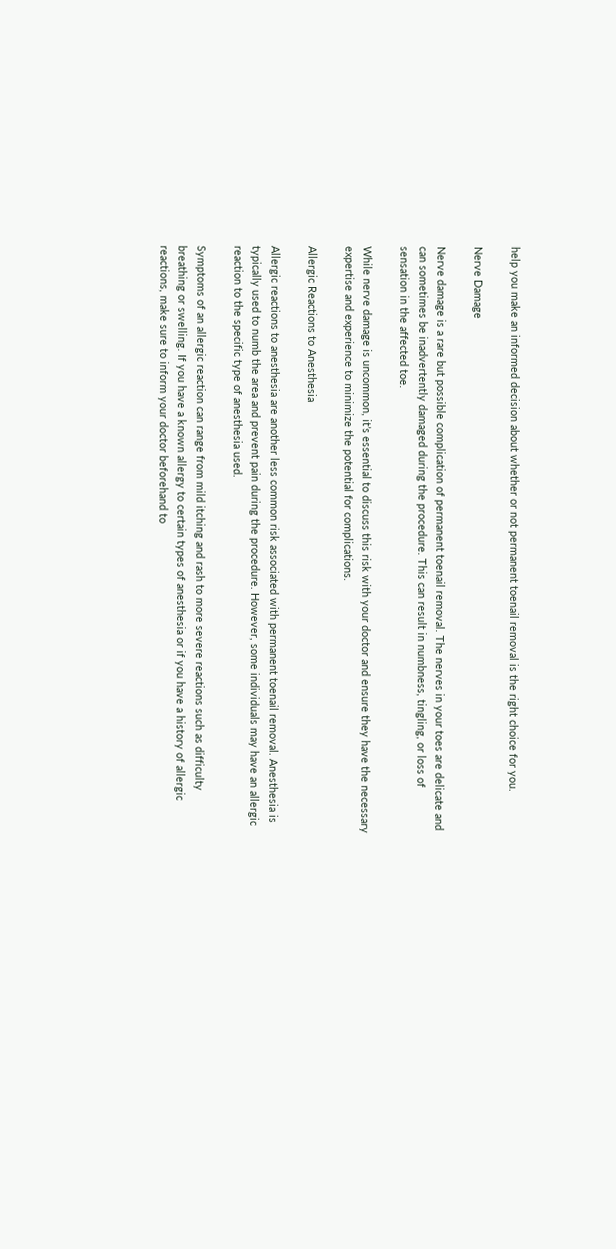help you make an informed decision about whether or not permanent toenail removal is the right choice for you.

Nerve Damage

Nerve damage is a rare but possible complication of permanent toenail removal. The nerves in your toes are delicate and can sometimes be inadvertently damaged during the procedure. This can result in numbness, tingling, or loss of sensation in the affected toe.

While nerve damage is uncommon, it’s essential to discuss this risk with your doctor and ensure they have the necessary expertise and experience to minimize the potential for complications.

Allergic Reactions to Anesthesia

Allergic reactions to anesthesia are another less common risk associated with permanent toenail removal. Anesthesia is typically used to numb the area and prevent pain during the procedure. However, some individuals may have an allergic reaction to the specific type of anesthesia used.

Symptoms of an allergic reaction can range from mild itching and rash to more severe reactions such as difficulty breathing or swelling. If you have a known allergy to certain types of anesthesia or if you have a history of allergic reactions, make sure to inform your doctor beforehand to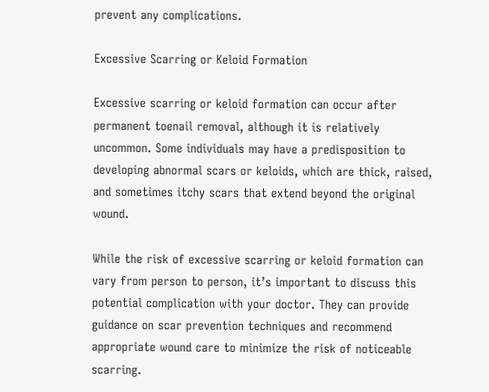prevent any complications.

Excessive Scarring or Keloid Formation

Excessive scarring or keloid formation can occur after permanent toenail removal, although it is relatively uncommon. Some individuals may have a predisposition to developing abnormal scars or keloids, which are thick, raised, and sometimes itchy scars that extend beyond the original wound.

While the risk of excessive scarring or keloid formation can vary from person to person, it’s important to discuss this potential complication with your doctor. They can provide guidance on scar prevention techniques and recommend appropriate wound care to minimize the risk of noticeable scarring.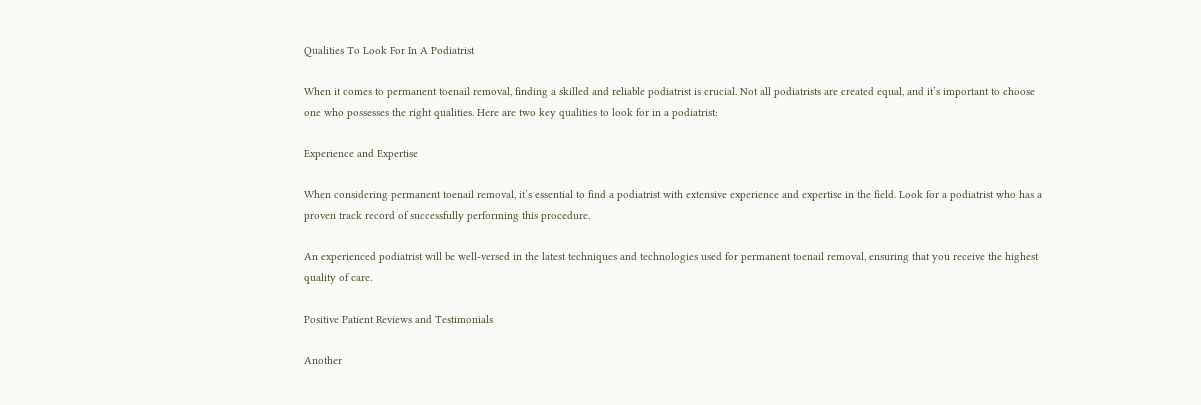Qualities To Look For In A Podiatrist

When it comes to permanent toenail removal, finding a skilled and reliable podiatrist is crucial. Not all podiatrists are created equal, and it’s important to choose one who possesses the right qualities. Here are two key qualities to look for in a podiatrist:

Experience and Expertise

When considering permanent toenail removal, it’s essential to find a podiatrist with extensive experience and expertise in the field. Look for a podiatrist who has a proven track record of successfully performing this procedure.

An experienced podiatrist will be well-versed in the latest techniques and technologies used for permanent toenail removal, ensuring that you receive the highest quality of care.

Positive Patient Reviews and Testimonials

Another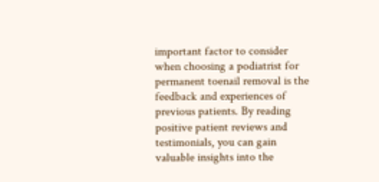important factor to consider when choosing a podiatrist for permanent toenail removal is the feedback and experiences of previous patients. By reading positive patient reviews and testimonials, you can gain valuable insights into the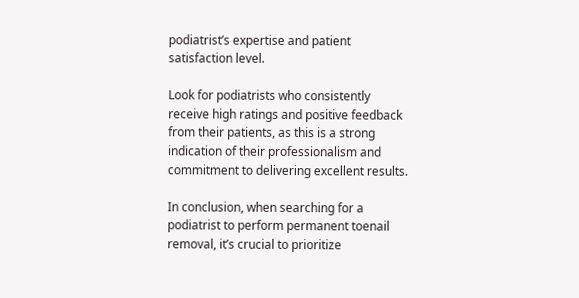podiatrist’s expertise and patient satisfaction level.

Look for podiatrists who consistently receive high ratings and positive feedback from their patients, as this is a strong indication of their professionalism and commitment to delivering excellent results.

In conclusion, when searching for a podiatrist to perform permanent toenail removal, it’s crucial to prioritize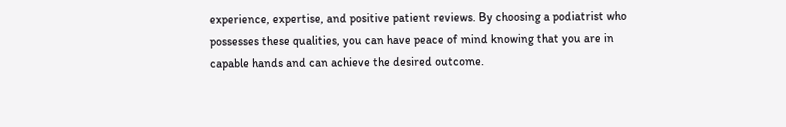experience, expertise, and positive patient reviews. By choosing a podiatrist who possesses these qualities, you can have peace of mind knowing that you are in capable hands and can achieve the desired outcome.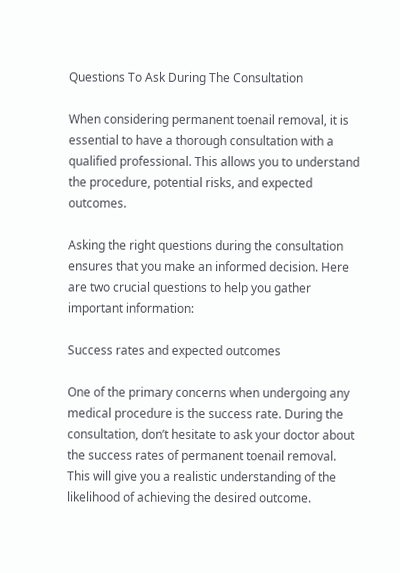Questions To Ask During The Consultation

When considering permanent toenail removal, it is essential to have a thorough consultation with a qualified professional. This allows you to understand the procedure, potential risks, and expected outcomes.

Asking the right questions during the consultation ensures that you make an informed decision. Here are two crucial questions to help you gather important information:

Success rates and expected outcomes

One of the primary concerns when undergoing any medical procedure is the success rate. During the consultation, don’t hesitate to ask your doctor about the success rates of permanent toenail removal. This will give you a realistic understanding of the likelihood of achieving the desired outcome.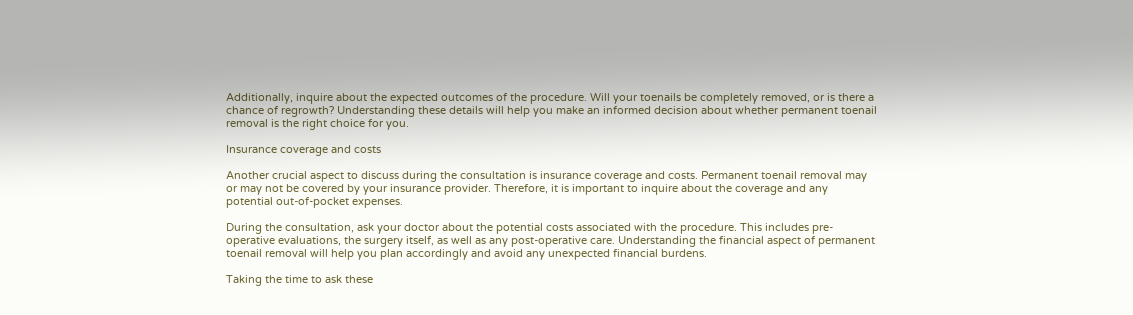Additionally, inquire about the expected outcomes of the procedure. Will your toenails be completely removed, or is there a chance of regrowth? Understanding these details will help you make an informed decision about whether permanent toenail removal is the right choice for you.

Insurance coverage and costs

Another crucial aspect to discuss during the consultation is insurance coverage and costs. Permanent toenail removal may or may not be covered by your insurance provider. Therefore, it is important to inquire about the coverage and any potential out-of-pocket expenses.

During the consultation, ask your doctor about the potential costs associated with the procedure. This includes pre-operative evaluations, the surgery itself, as well as any post-operative care. Understanding the financial aspect of permanent toenail removal will help you plan accordingly and avoid any unexpected financial burdens.

Taking the time to ask these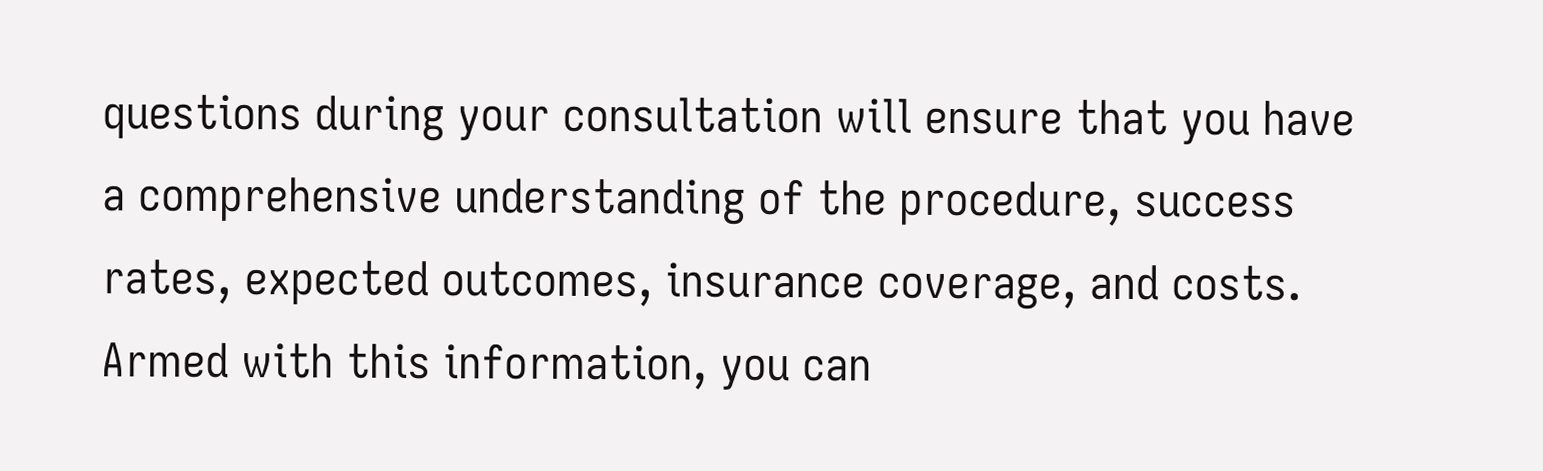questions during your consultation will ensure that you have a comprehensive understanding of the procedure, success rates, expected outcomes, insurance coverage, and costs. Armed with this information, you can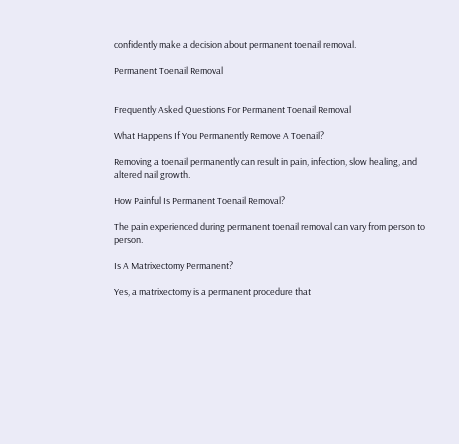confidently make a decision about permanent toenail removal.

Permanent Toenail Removal


Frequently Asked Questions For Permanent Toenail Removal

What Happens If You Permanently Remove A Toenail?

Removing a toenail permanently can result in pain, infection, slow healing, and altered nail growth.

How Painful Is Permanent Toenail Removal?

The pain experienced during permanent toenail removal can vary from person to person.

Is A Matrixectomy Permanent?

Yes, a matrixectomy is a permanent procedure that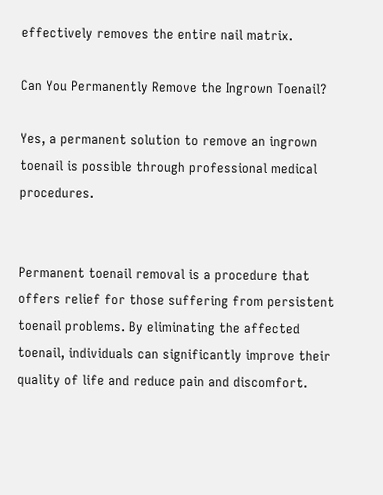effectively removes the entire nail matrix.

Can You Permanently Remove the Ingrown Toenail?

Yes, a permanent solution to remove an ingrown toenail is possible through professional medical procedures.


Permanent toenail removal is a procedure that offers relief for those suffering from persistent toenail problems. By eliminating the affected toenail, individuals can significantly improve their quality of life and reduce pain and discomfort.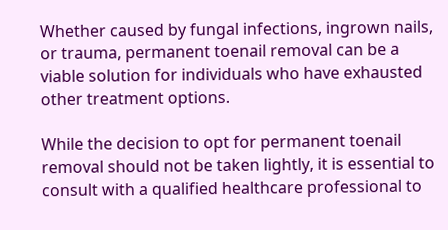Whether caused by fungal infections, ingrown nails, or trauma, permanent toenail removal can be a viable solution for individuals who have exhausted other treatment options.

While the decision to opt for permanent toenail removal should not be taken lightly, it is essential to consult with a qualified healthcare professional to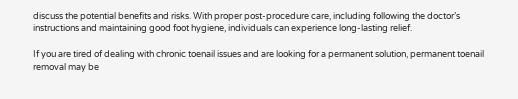discuss the potential benefits and risks. With proper post-procedure care, including following the doctor’s instructions and maintaining good foot hygiene, individuals can experience long-lasting relief.

If you are tired of dealing with chronic toenail issues and are looking for a permanent solution, permanent toenail removal may be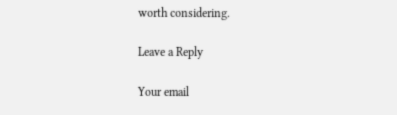worth considering.

Leave a Reply

Your email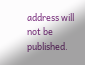address will not be published.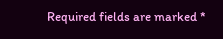Required fields are marked *